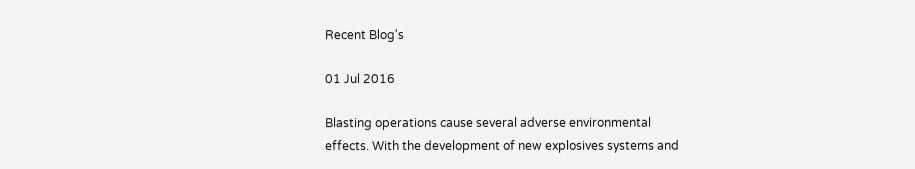Recent Blog's

01 Jul 2016

Blasting operations cause several adverse environmental effects. With the development of new explosives systems and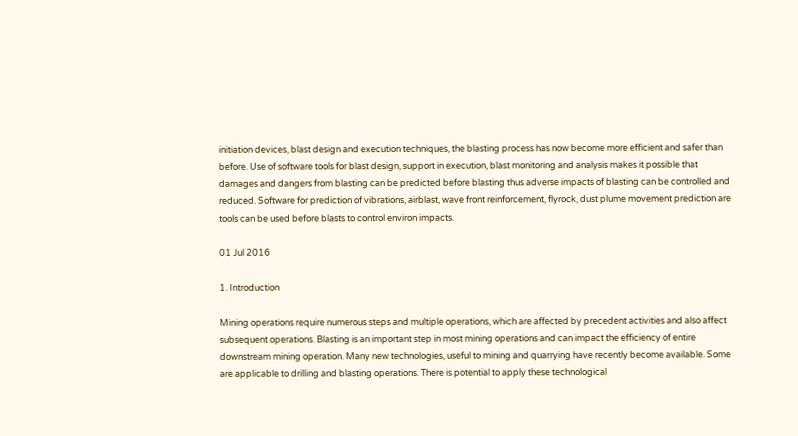initiation devices, blast design and execution techniques, the blasting process has now become more efficient and safer than before. Use of software tools for blast design, support in execution, blast monitoring and analysis makes it possible that damages and dangers from blasting can be predicted before blasting thus adverse impacts of blasting can be controlled and reduced. Software for prediction of vibrations, airblast, wave front reinforcement, flyrock, dust plume movement prediction are tools can be used before blasts to control environ impacts.

01 Jul 2016

1. Introduction

Mining operations require numerous steps and multiple operations, which are affected by precedent activities and also affect subsequent operations. Blasting is an important step in most mining operations and can impact the efficiency of entire downstream mining operation. Many new technologies, useful to mining and quarrying have recently become available. Some are applicable to drilling and blasting operations. There is potential to apply these technological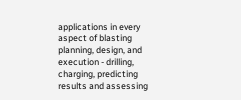applications in every aspect of blasting planning, design, and execution - drilling, charging, predicting results and assessing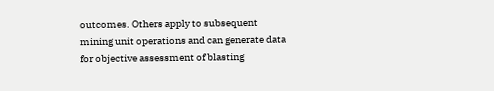outcomes. Others apply to subsequent mining unit operations and can generate data for objective assessment of blasting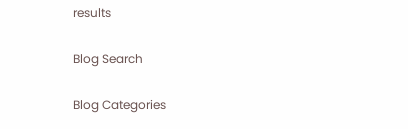results

Blog Search

Blog Categories